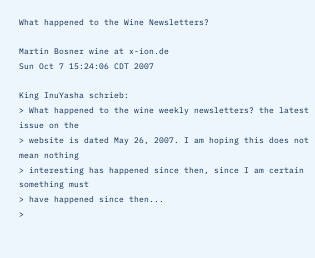What happened to the Wine Newsletters?

Martin Bosner wine at x-ion.de
Sun Oct 7 15:24:06 CDT 2007

King InuYasha schrieb:
> What happened to the wine weekly newsletters? the latest issue on the
> website is dated May 26, 2007. I am hoping this does not mean nothing
> interesting has happened since then, since I am certain something must
> have happened since then...
>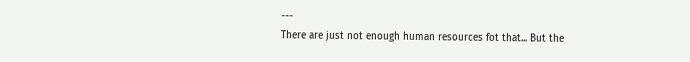---
There are just not enough human resources fot that... But the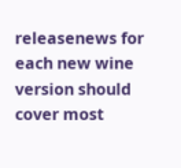releasenews for each new wine version should cover most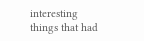interesting
things that had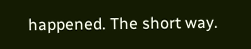happened. The short way.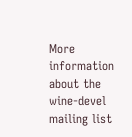More information about the wine-devel mailing list